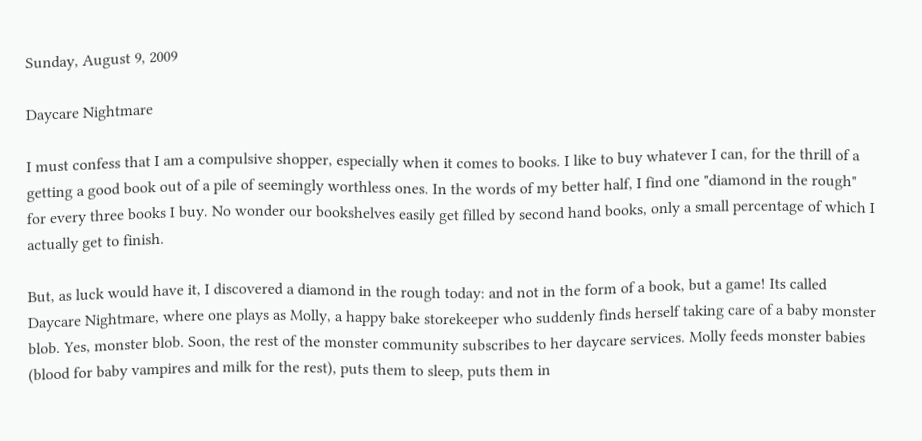Sunday, August 9, 2009

Daycare Nightmare

I must confess that I am a compulsive shopper, especially when it comes to books. I like to buy whatever I can, for the thrill of a getting a good book out of a pile of seemingly worthless ones. In the words of my better half, I find one "diamond in the rough" for every three books I buy. No wonder our bookshelves easily get filled by second hand books, only a small percentage of which I actually get to finish.

But, as luck would have it, I discovered a diamond in the rough today: and not in the form of a book, but a game! Its called Daycare Nightmare, where one plays as Molly, a happy bake storekeeper who suddenly finds herself taking care of a baby monster blob. Yes, monster blob. Soon, the rest of the monster community subscribes to her daycare services. Molly feeds monster babies (blood for baby vampires and milk for the rest), puts them to sleep, puts them in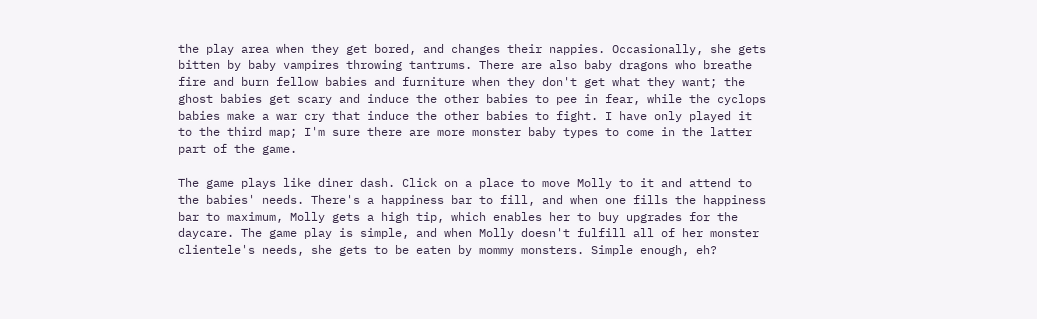the play area when they get bored, and changes their nappies. Occasionally, she gets bitten by baby vampires throwing tantrums. There are also baby dragons who breathe fire and burn fellow babies and furniture when they don't get what they want; the ghost babies get scary and induce the other babies to pee in fear, while the cyclops babies make a war cry that induce the other babies to fight. I have only played it to the third map; I'm sure there are more monster baby types to come in the latter part of the game.

The game plays like diner dash. Click on a place to move Molly to it and attend to the babies' needs. There's a happiness bar to fill, and when one fills the happiness bar to maximum, Molly gets a high tip, which enables her to buy upgrades for the daycare. The game play is simple, and when Molly doesn't fulfill all of her monster clientele's needs, she gets to be eaten by mommy monsters. Simple enough, eh?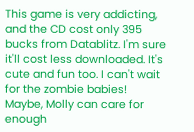This game is very addicting, and the CD cost only 395 bucks from Datablitz. I'm sure it'll cost less downloaded. It's cute and fun too. I can't wait for the zombie babies! Maybe, Molly can care for enough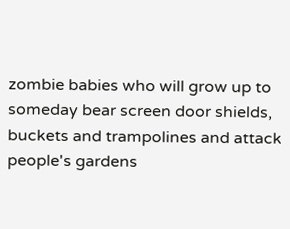zombie babies who will grow up to someday bear screen door shields, buckets and trampolines and attack people's gardens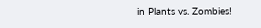in Plants vs. Zombies!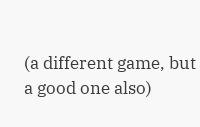(a different game, but a good one also)